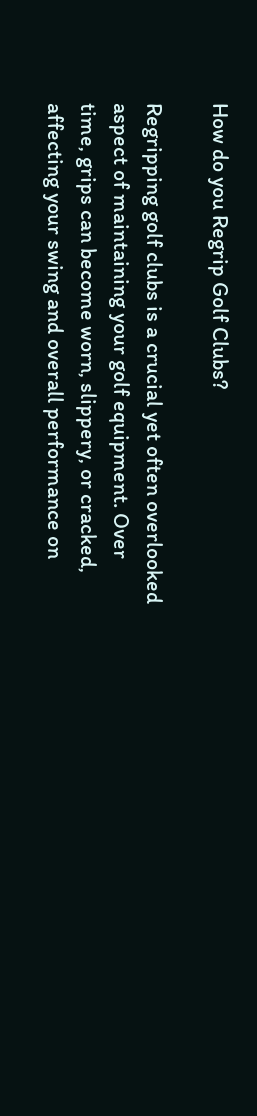How do you Regrip Golf Clubs?

Regripping golf clubs is a crucial yet often overlooked aspect of maintaining your golf equipment. Over time, grips can become worn, slippery, or cracked, affecting your swing and overall performance on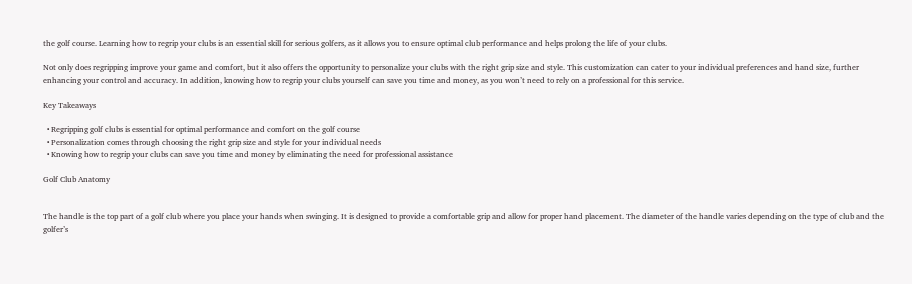the golf course. Learning how to regrip your clubs is an essential skill for serious golfers, as it allows you to ensure optimal club performance and helps prolong the life of your clubs.

Not only does regripping improve your game and comfort, but it also offers the opportunity to personalize your clubs with the right grip size and style. This customization can cater to your individual preferences and hand size, further enhancing your control and accuracy. In addition, knowing how to regrip your clubs yourself can save you time and money, as you won’t need to rely on a professional for this service.

Key Takeaways

  • Regripping golf clubs is essential for optimal performance and comfort on the golf course
  • Personalization comes through choosing the right grip size and style for your individual needs
  • Knowing how to regrip your clubs can save you time and money by eliminating the need for professional assistance

Golf Club Anatomy


The handle is the top part of a golf club where you place your hands when swinging. It is designed to provide a comfortable grip and allow for proper hand placement. The diameter of the handle varies depending on the type of club and the golfer’s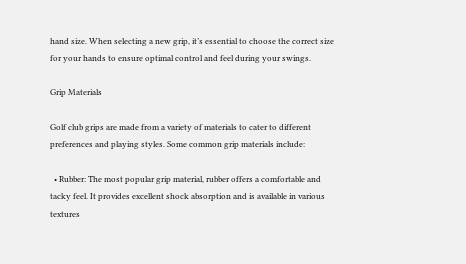hand size. When selecting a new grip, it’s essential to choose the correct size for your hands to ensure optimal control and feel during your swings.

Grip Materials

Golf club grips are made from a variety of materials to cater to different preferences and playing styles. Some common grip materials include:

  • Rubber: The most popular grip material, rubber offers a comfortable and tacky feel. It provides excellent shock absorption and is available in various textures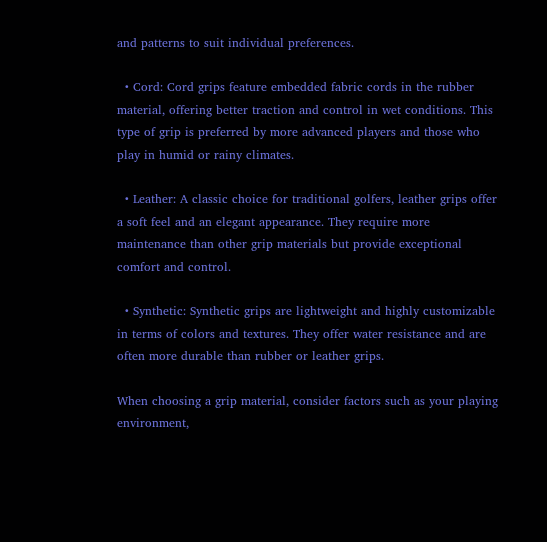and patterns to suit individual preferences.

  • Cord: Cord grips feature embedded fabric cords in the rubber material, offering better traction and control in wet conditions. This type of grip is preferred by more advanced players and those who play in humid or rainy climates.

  • Leather: A classic choice for traditional golfers, leather grips offer a soft feel and an elegant appearance. They require more maintenance than other grip materials but provide exceptional comfort and control.

  • Synthetic: Synthetic grips are lightweight and highly customizable in terms of colors and textures. They offer water resistance and are often more durable than rubber or leather grips.

When choosing a grip material, consider factors such as your playing environment,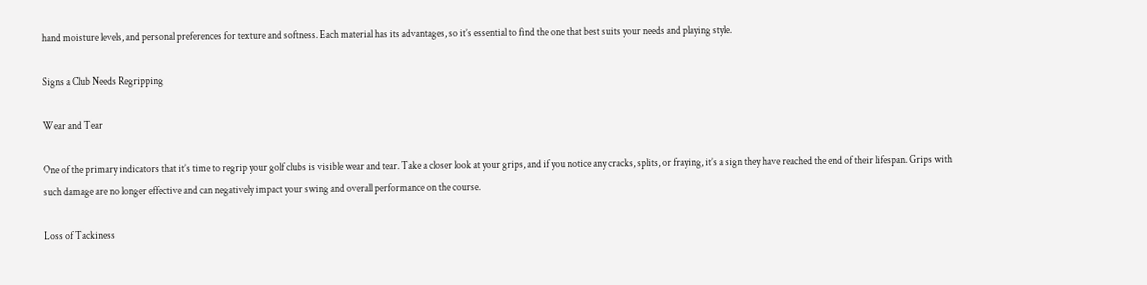hand moisture levels, and personal preferences for texture and softness. Each material has its advantages, so it’s essential to find the one that best suits your needs and playing style.

Signs a Club Needs Regripping

Wear and Tear

One of the primary indicators that it’s time to regrip your golf clubs is visible wear and tear. Take a closer look at your grips, and if you notice any cracks, splits, or fraying, it’s a sign they have reached the end of their lifespan. Grips with such damage are no longer effective and can negatively impact your swing and overall performance on the course.

Loss of Tackiness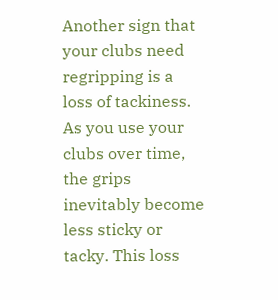Another sign that your clubs need regripping is a loss of tackiness. As you use your clubs over time, the grips inevitably become less sticky or tacky. This loss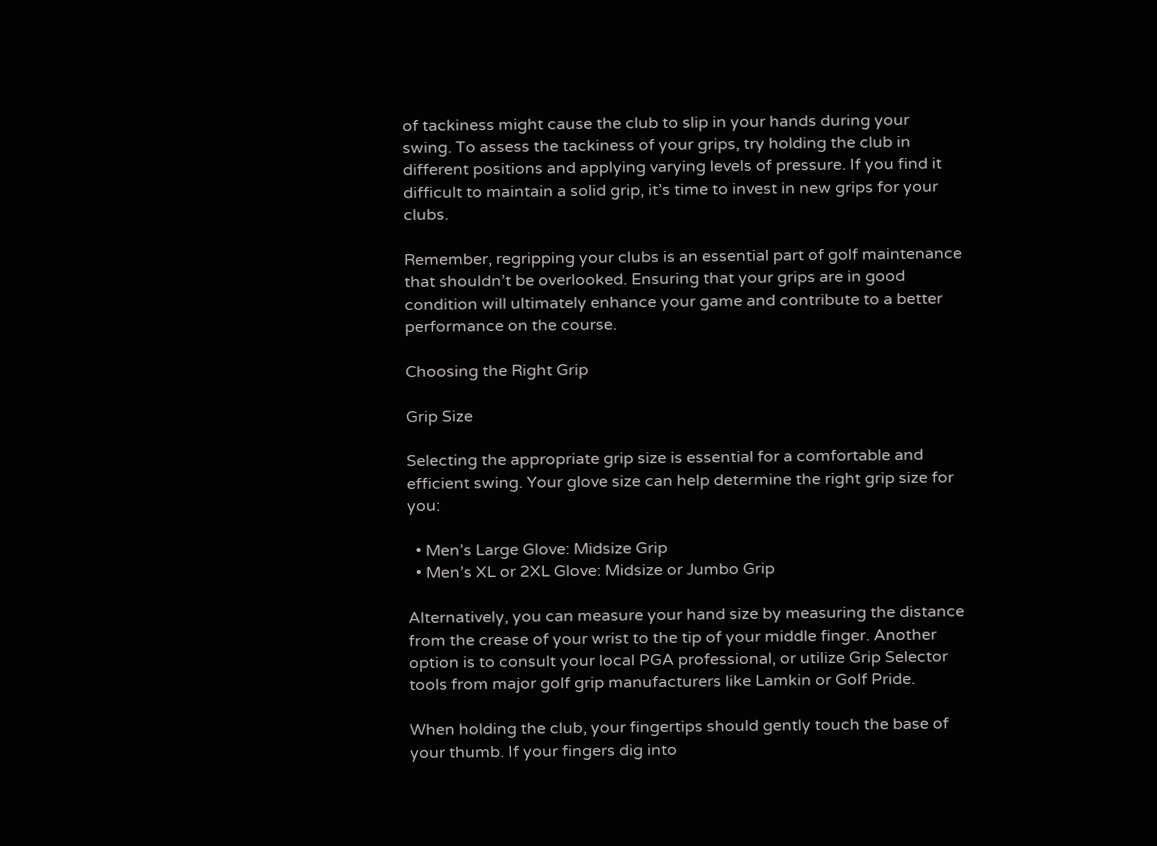of tackiness might cause the club to slip in your hands during your swing. To assess the tackiness of your grips, try holding the club in different positions and applying varying levels of pressure. If you find it difficult to maintain a solid grip, it’s time to invest in new grips for your clubs.

Remember, regripping your clubs is an essential part of golf maintenance that shouldn’t be overlooked. Ensuring that your grips are in good condition will ultimately enhance your game and contribute to a better performance on the course.

Choosing the Right Grip

Grip Size

Selecting the appropriate grip size is essential for a comfortable and efficient swing. Your glove size can help determine the right grip size for you:

  • Men’s Large Glove: Midsize Grip
  • Men’s XL or 2XL Glove: Midsize or Jumbo Grip

Alternatively, you can measure your hand size by measuring the distance from the crease of your wrist to the tip of your middle finger. Another option is to consult your local PGA professional, or utilize Grip Selector tools from major golf grip manufacturers like Lamkin or Golf Pride.

When holding the club, your fingertips should gently touch the base of your thumb. If your fingers dig into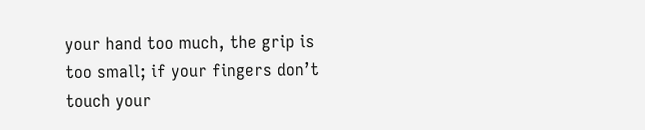your hand too much, the grip is too small; if your fingers don’t touch your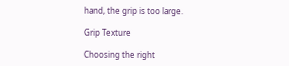hand, the grip is too large.

Grip Texture

Choosing the right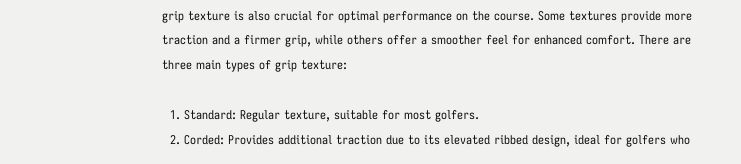grip texture is also crucial for optimal performance on the course. Some textures provide more traction and a firmer grip, while others offer a smoother feel for enhanced comfort. There are three main types of grip texture:

  1. Standard: Regular texture, suitable for most golfers.
  2. Corded: Provides additional traction due to its elevated ribbed design, ideal for golfers who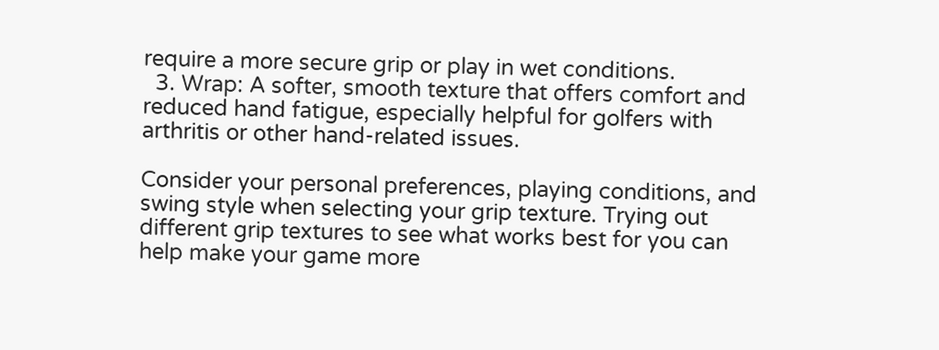require a more secure grip or play in wet conditions.
  3. Wrap: A softer, smooth texture that offers comfort and reduced hand fatigue, especially helpful for golfers with arthritis or other hand-related issues.

Consider your personal preferences, playing conditions, and swing style when selecting your grip texture. Trying out different grip textures to see what works best for you can help make your game more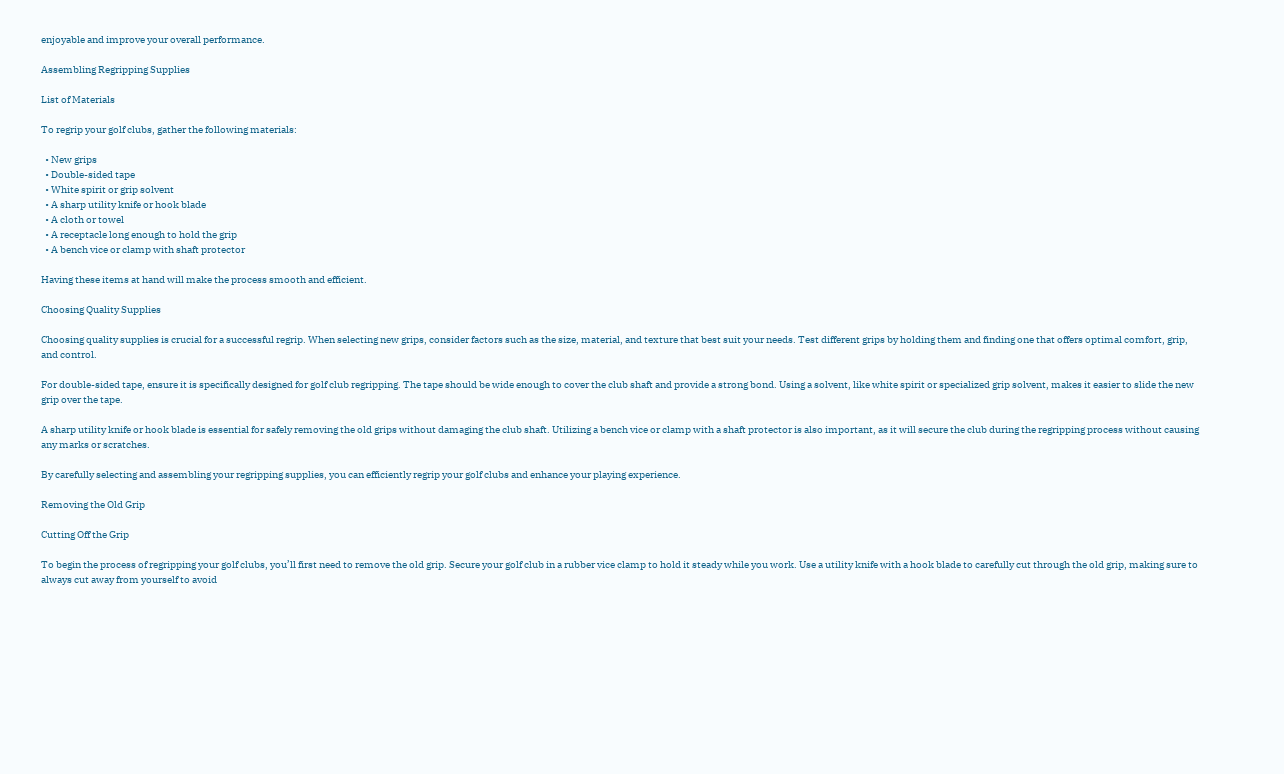enjoyable and improve your overall performance.

Assembling Regripping Supplies

List of Materials

To regrip your golf clubs, gather the following materials:

  • New grips
  • Double-sided tape
  • White spirit or grip solvent
  • A sharp utility knife or hook blade
  • A cloth or towel
  • A receptacle long enough to hold the grip
  • A bench vice or clamp with shaft protector

Having these items at hand will make the process smooth and efficient.

Choosing Quality Supplies

Choosing quality supplies is crucial for a successful regrip. When selecting new grips, consider factors such as the size, material, and texture that best suit your needs. Test different grips by holding them and finding one that offers optimal comfort, grip, and control.

For double-sided tape, ensure it is specifically designed for golf club regripping. The tape should be wide enough to cover the club shaft and provide a strong bond. Using a solvent, like white spirit or specialized grip solvent, makes it easier to slide the new grip over the tape.

A sharp utility knife or hook blade is essential for safely removing the old grips without damaging the club shaft. Utilizing a bench vice or clamp with a shaft protector is also important, as it will secure the club during the regripping process without causing any marks or scratches.

By carefully selecting and assembling your regripping supplies, you can efficiently regrip your golf clubs and enhance your playing experience.

Removing the Old Grip

Cutting Off the Grip

To begin the process of regripping your golf clubs, you’ll first need to remove the old grip. Secure your golf club in a rubber vice clamp to hold it steady while you work. Use a utility knife with a hook blade to carefully cut through the old grip, making sure to always cut away from yourself to avoid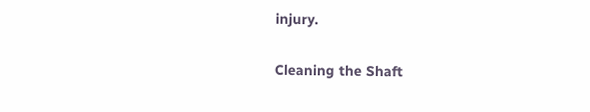injury.

Cleaning the Shaft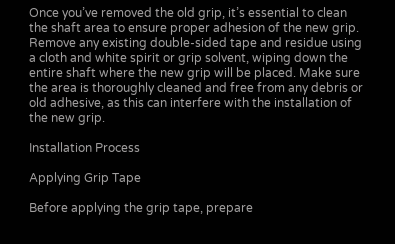Once you’ve removed the old grip, it’s essential to clean the shaft area to ensure proper adhesion of the new grip. Remove any existing double-sided tape and residue using a cloth and white spirit or grip solvent, wiping down the entire shaft where the new grip will be placed. Make sure the area is thoroughly cleaned and free from any debris or old adhesive, as this can interfere with the installation of the new grip.

Installation Process

Applying Grip Tape

Before applying the grip tape, prepare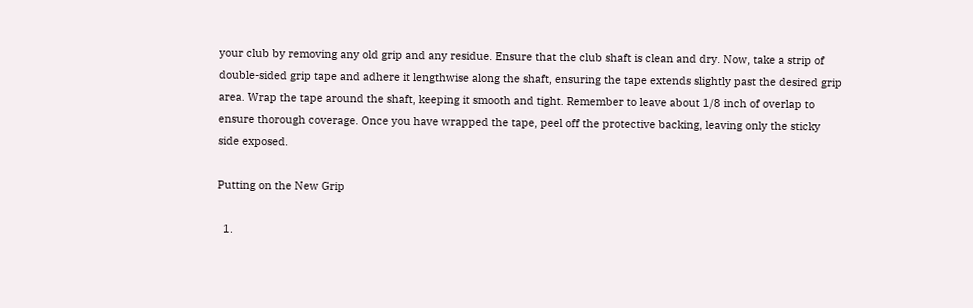your club by removing any old grip and any residue. Ensure that the club shaft is clean and dry. Now, take a strip of double-sided grip tape and adhere it lengthwise along the shaft, ensuring the tape extends slightly past the desired grip area. Wrap the tape around the shaft, keeping it smooth and tight. Remember to leave about 1/8 inch of overlap to ensure thorough coverage. Once you have wrapped the tape, peel off the protective backing, leaving only the sticky side exposed.

Putting on the New Grip

  1.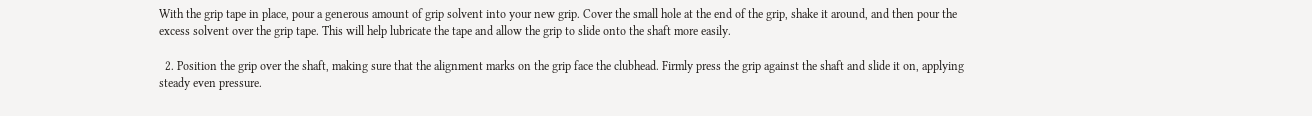With the grip tape in place, pour a generous amount of grip solvent into your new grip. Cover the small hole at the end of the grip, shake it around, and then pour the excess solvent over the grip tape. This will help lubricate the tape and allow the grip to slide onto the shaft more easily.

  2. Position the grip over the shaft, making sure that the alignment marks on the grip face the clubhead. Firmly press the grip against the shaft and slide it on, applying steady even pressure.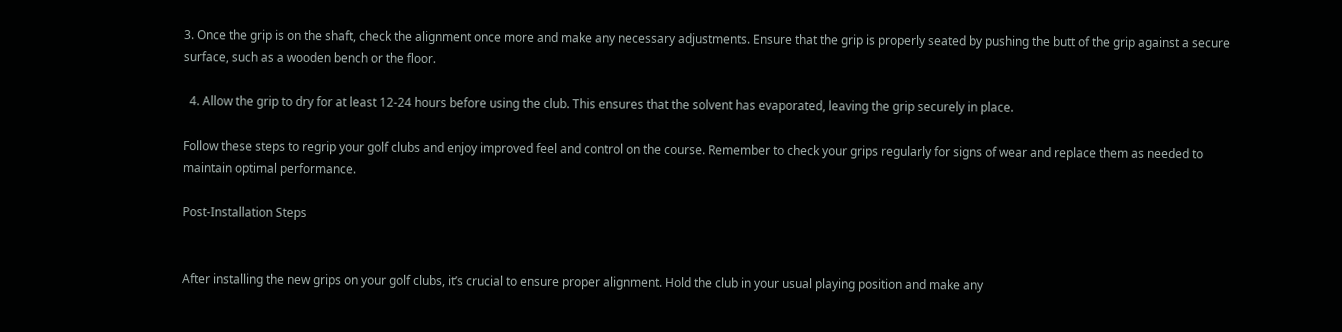3. Once the grip is on the shaft, check the alignment once more and make any necessary adjustments. Ensure that the grip is properly seated by pushing the butt of the grip against a secure surface, such as a wooden bench or the floor.

  4. Allow the grip to dry for at least 12-24 hours before using the club. This ensures that the solvent has evaporated, leaving the grip securely in place.

Follow these steps to regrip your golf clubs and enjoy improved feel and control on the course. Remember to check your grips regularly for signs of wear and replace them as needed to maintain optimal performance.

Post-Installation Steps


After installing the new grips on your golf clubs, it’s crucial to ensure proper alignment. Hold the club in your usual playing position and make any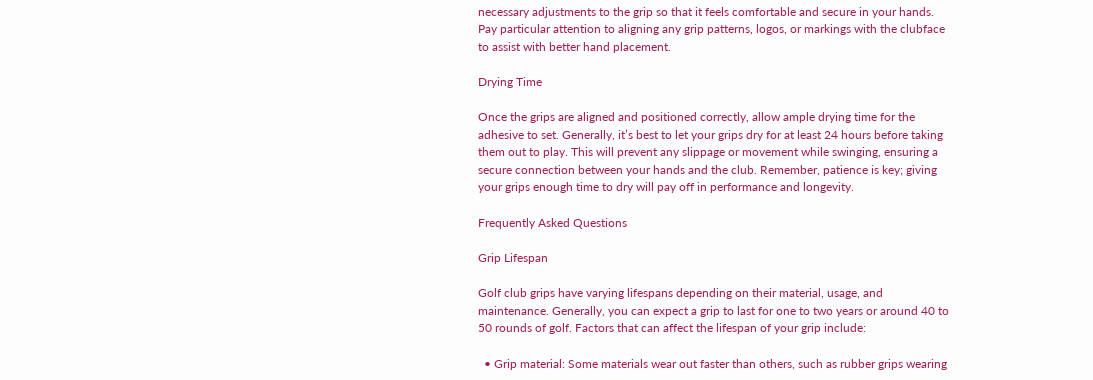necessary adjustments to the grip so that it feels comfortable and secure in your hands. Pay particular attention to aligning any grip patterns, logos, or markings with the clubface to assist with better hand placement.

Drying Time

Once the grips are aligned and positioned correctly, allow ample drying time for the adhesive to set. Generally, it’s best to let your grips dry for at least 24 hours before taking them out to play. This will prevent any slippage or movement while swinging, ensuring a secure connection between your hands and the club. Remember, patience is key; giving your grips enough time to dry will pay off in performance and longevity.

Frequently Asked Questions

Grip Lifespan

Golf club grips have varying lifespans depending on their material, usage, and maintenance. Generally, you can expect a grip to last for one to two years or around 40 to 50 rounds of golf. Factors that can affect the lifespan of your grip include:

  • Grip material: Some materials wear out faster than others, such as rubber grips wearing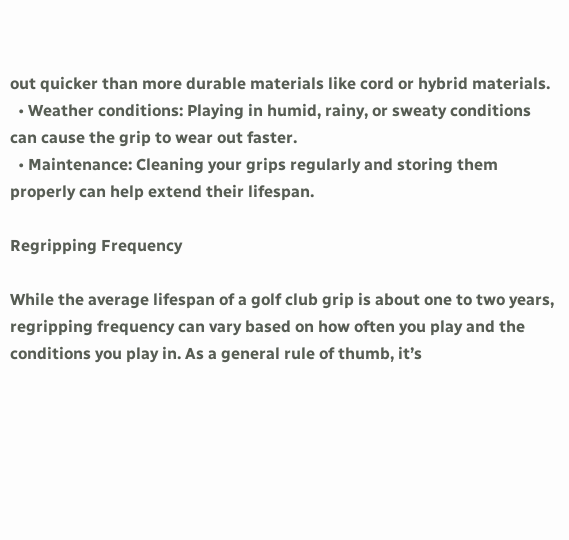out quicker than more durable materials like cord or hybrid materials.
  • Weather conditions: Playing in humid, rainy, or sweaty conditions can cause the grip to wear out faster.
  • Maintenance: Cleaning your grips regularly and storing them properly can help extend their lifespan.

Regripping Frequency

While the average lifespan of a golf club grip is about one to two years, regripping frequency can vary based on how often you play and the conditions you play in. As a general rule of thumb, it’s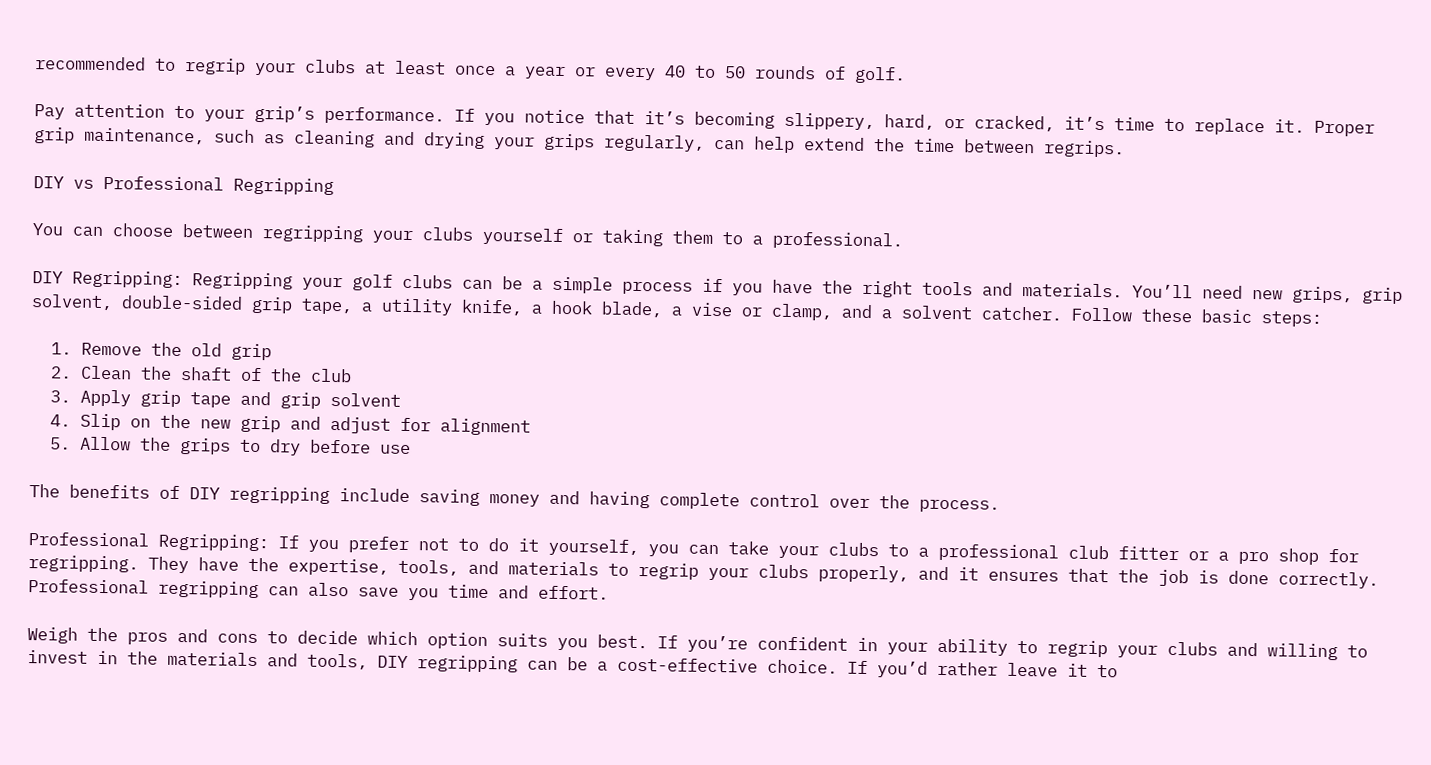recommended to regrip your clubs at least once a year or every 40 to 50 rounds of golf.

Pay attention to your grip’s performance. If you notice that it’s becoming slippery, hard, or cracked, it’s time to replace it. Proper grip maintenance, such as cleaning and drying your grips regularly, can help extend the time between regrips.

DIY vs Professional Regripping

You can choose between regripping your clubs yourself or taking them to a professional.

DIY Regripping: Regripping your golf clubs can be a simple process if you have the right tools and materials. You’ll need new grips, grip solvent, double-sided grip tape, a utility knife, a hook blade, a vise or clamp, and a solvent catcher. Follow these basic steps:

  1. Remove the old grip
  2. Clean the shaft of the club
  3. Apply grip tape and grip solvent
  4. Slip on the new grip and adjust for alignment
  5. Allow the grips to dry before use

The benefits of DIY regripping include saving money and having complete control over the process.

Professional Regripping: If you prefer not to do it yourself, you can take your clubs to a professional club fitter or a pro shop for regripping. They have the expertise, tools, and materials to regrip your clubs properly, and it ensures that the job is done correctly. Professional regripping can also save you time and effort.

Weigh the pros and cons to decide which option suits you best. If you’re confident in your ability to regrip your clubs and willing to invest in the materials and tools, DIY regripping can be a cost-effective choice. If you’d rather leave it to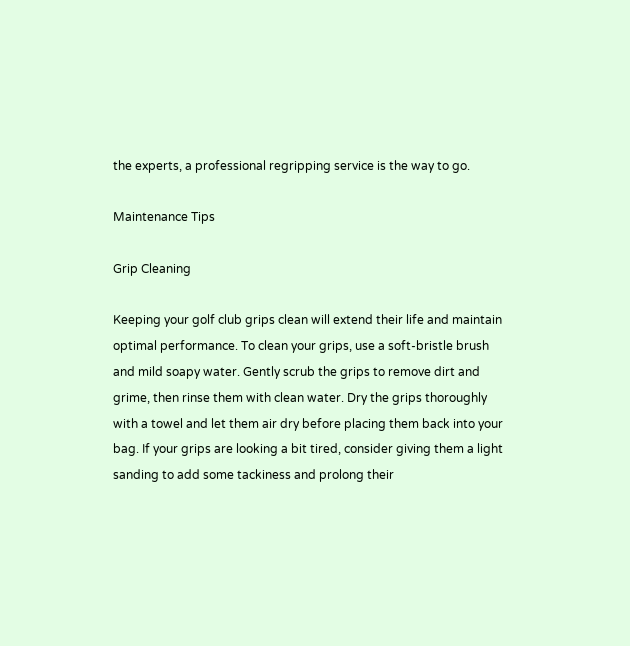the experts, a professional regripping service is the way to go.

Maintenance Tips

Grip Cleaning

Keeping your golf club grips clean will extend their life and maintain optimal performance. To clean your grips, use a soft-bristle brush and mild soapy water. Gently scrub the grips to remove dirt and grime, then rinse them with clean water. Dry the grips thoroughly with a towel and let them air dry before placing them back into your bag. If your grips are looking a bit tired, consider giving them a light sanding to add some tackiness and prolong their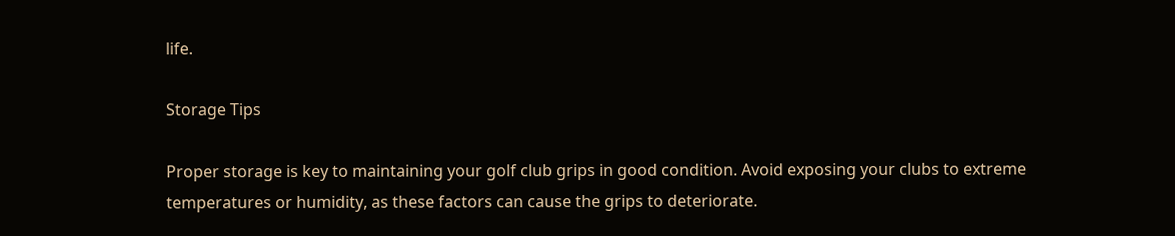life.

Storage Tips

Proper storage is key to maintaining your golf club grips in good condition. Avoid exposing your clubs to extreme temperatures or humidity, as these factors can cause the grips to deteriorate.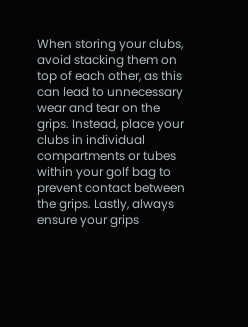When storing your clubs, avoid stacking them on top of each other, as this can lead to unnecessary wear and tear on the grips. Instead, place your clubs in individual compartments or tubes within your golf bag to prevent contact between the grips. Lastly, always ensure your grips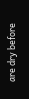are dry before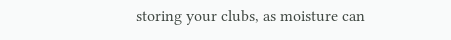storing your clubs, as moisture can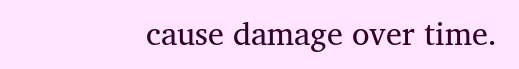cause damage over time.